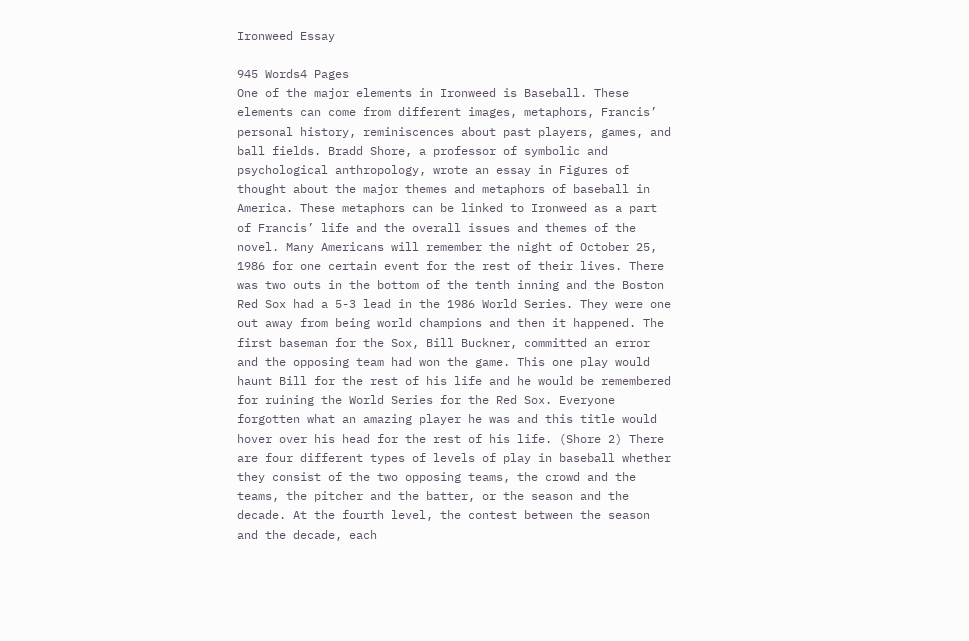Ironweed Essay

945 Words4 Pages
One of the major elements in Ironweed is Baseball. These elements can come from different images, metaphors, Francis’ personal history, reminiscences about past players, games, and ball fields. Bradd Shore, a professor of symbolic and psychological anthropology, wrote an essay in Figures of thought about the major themes and metaphors of baseball in America. These metaphors can be linked to Ironweed as a part of Francis’ life and the overall issues and themes of the novel. Many Americans will remember the night of October 25, 1986 for one certain event for the rest of their lives. There was two outs in the bottom of the tenth inning and the Boston Red Sox had a 5-3 lead in the 1986 World Series. They were one out away from being world champions and then it happened. The first baseman for the Sox, Bill Buckner, committed an error and the opposing team had won the game. This one play would haunt Bill for the rest of his life and he would be remembered for ruining the World Series for the Red Sox. Everyone forgotten what an amazing player he was and this title would hover over his head for the rest of his life. (Shore 2) There are four different types of levels of play in baseball whether they consist of the two opposing teams, the crowd and the teams, the pitcher and the batter, or the season and the decade. At the fourth level, the contest between the season and the decade, each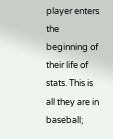player enters the beginning of their life of stats. This is all they are in baseball;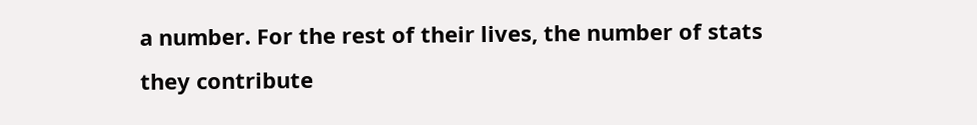a number. For the rest of their lives, the number of stats they contribute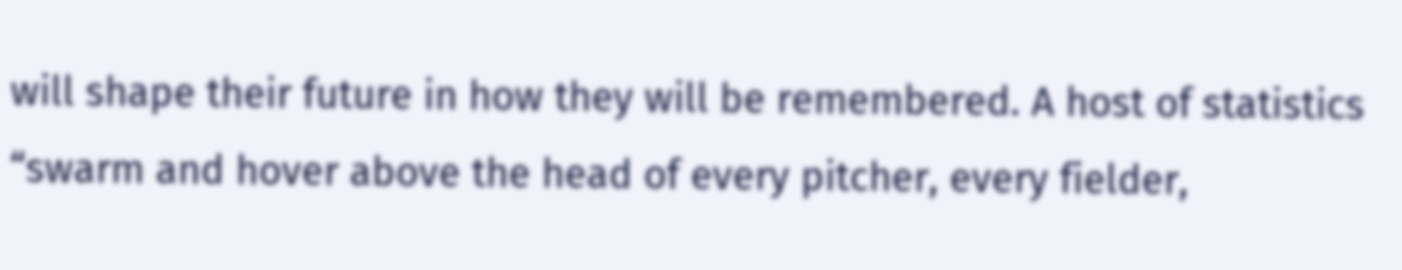will shape their future in how they will be remembered. A host of statistics “swarm and hover above the head of every pitcher, every fielder,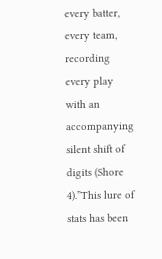every batter, every team, recording every play with an accompanying silent shift of digits (Shore 4).”This lure of stats has been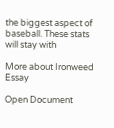the biggest aspect of baseball. These stats will stay with

More about Ironweed Essay

Open Document